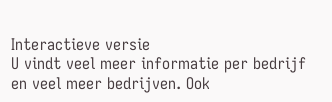Interactieve versie
U vindt veel meer informatie per bedrijf en veel meer bedrijven. Ook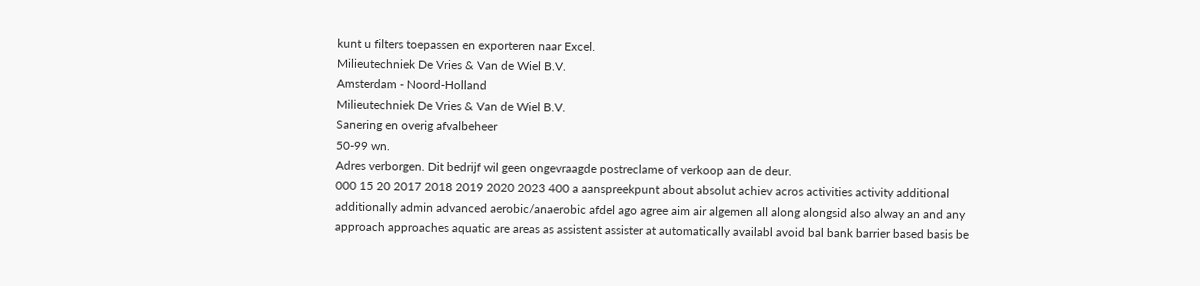kunt u filters toepassen en exporteren naar Excel.
Milieutechniek De Vries & Van de Wiel B.V.
Amsterdam - Noord-Holland
Milieutechniek De Vries & Van de Wiel B.V.
Sanering en overig afvalbeheer
50-99 wn.
Adres verborgen. Dit bedrijf wil geen ongevraagde postreclame of verkoop aan de deur.
000 15 20 2017 2018 2019 2020 2023 400 a aanspreekpunt about absolut achiev acros activities activity additional additionally admin advanced aerobic/anaerobic afdel ago agree aim air algemen all along alongsid also alway an and any approach approaches aquatic are areas as assistent assister at automatically availabl avoid bal bank barrier based basis be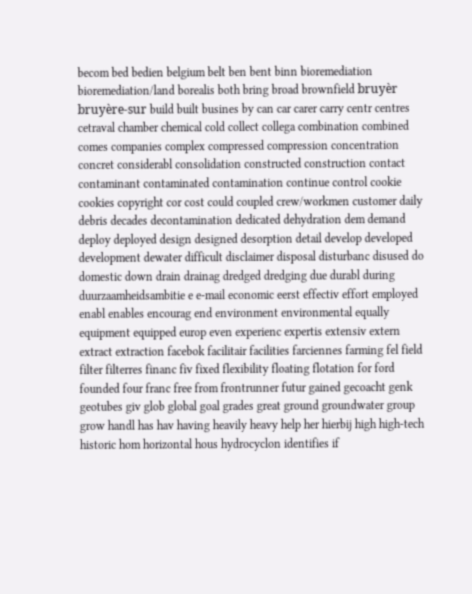becom bed bedien belgium belt ben bent binn bioremediation bioremediation/land borealis both bring broad brownfield bruyèr bruyère-sur build built busines by can car carer carry centr centres cetraval chamber chemical cold collect collega combination combined comes companies complex compressed compression concentration concret considerabl consolidation constructed construction contact contaminant contaminated contamination continue control cookie cookies copyright cor cost could coupled crew/workmen customer daily debris decades decontamination dedicated dehydration dem demand deploy deployed design designed desorption detail develop developed development dewater difficult disclaimer disposal disturbanc disused do domestic down drain drainag dredged dredging due durabl during duurzaamheidsambitie e e-mail economic eerst effectiv effort employed enabl enables encourag end environment environmental equally equipment equipped europ even experienc expertis extensiv extern extract extraction facebok facilitair facilities farciennes farming fel field filter filterres financ fiv fixed flexibility floating flotation for ford founded four franc free from frontrunner futur gained gecoacht genk geotubes giv glob global goal grades great ground groundwater group grow handl has hav having heavily heavy help her hierbij high high-tech historic hom horizontal hous hydrocyclon identifies if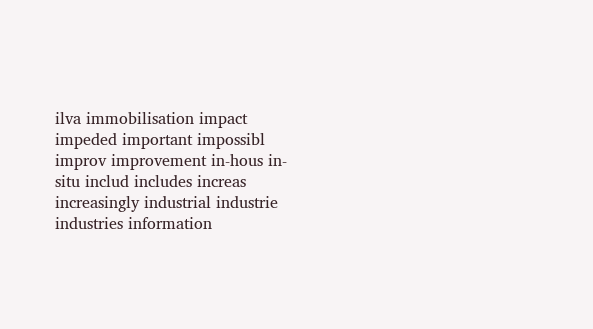ilva immobilisation impact impeded important impossibl improv improvement in-hous in-situ includ includes increas increasingly industrial industrie industries information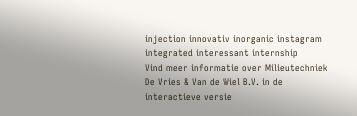injection innovativ inorganic instagram integrated interessant internship
Vind meer informatie over Milieutechniek De Vries & Van de Wiel B.V. in de interactieve versie